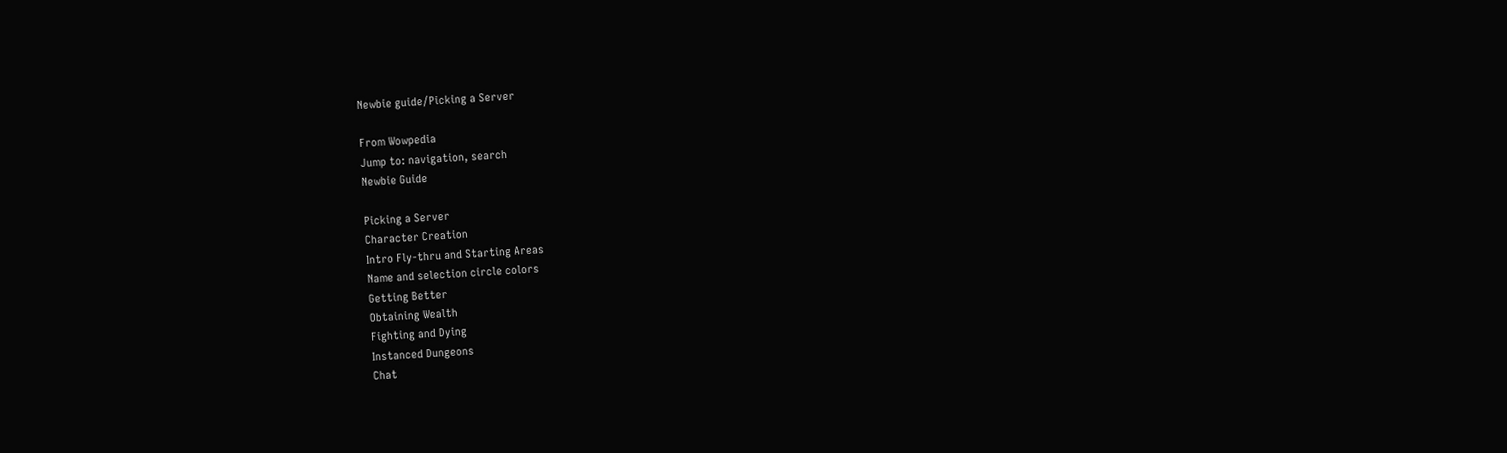Newbie guide/Picking a Server

From Wowpedia
Jump to: navigation, search
Newbie Guide

Picking a Server
Character Creation
Intro Fly-thru and Starting Areas
Name and selection circle colors
Getting Better
Obtaining Wealth
Fighting and Dying
Instanced Dungeons
Chat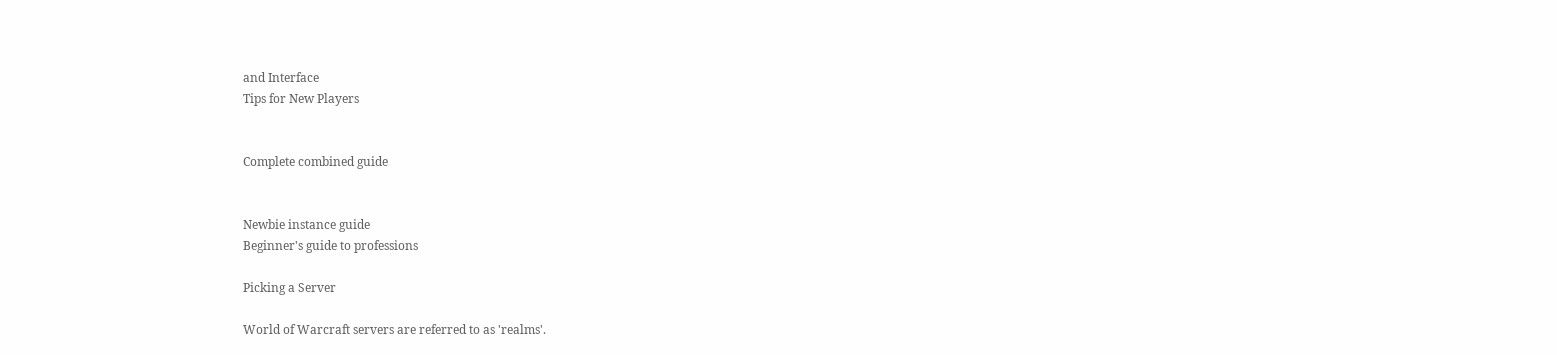and Interface
Tips for New Players


Complete combined guide


Newbie instance guide
Beginner's guide to professions

Picking a Server

World of Warcraft servers are referred to as 'realms'.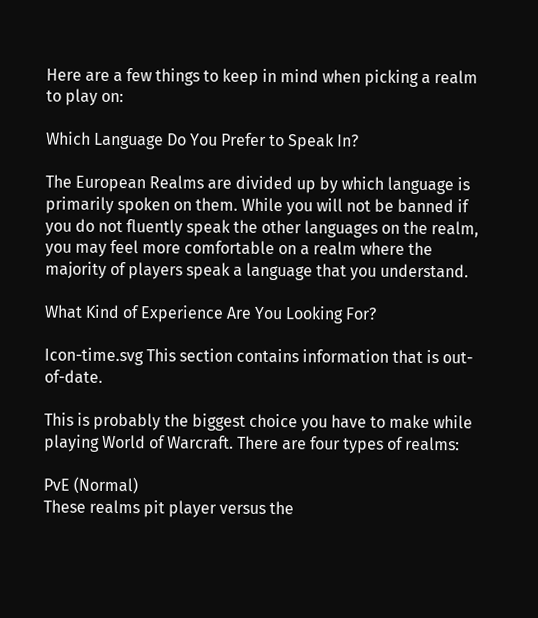Here are a few things to keep in mind when picking a realm to play on:

Which Language Do You Prefer to Speak In?

The European Realms are divided up by which language is primarily spoken on them. While you will not be banned if you do not fluently speak the other languages on the realm, you may feel more comfortable on a realm where the majority of players speak a language that you understand.

What Kind of Experience Are You Looking For?

Icon-time.svg This section contains information that is out-of-date.

This is probably the biggest choice you have to make while playing World of Warcraft. There are four types of realms:

PvE (Normal)
These realms pit player versus the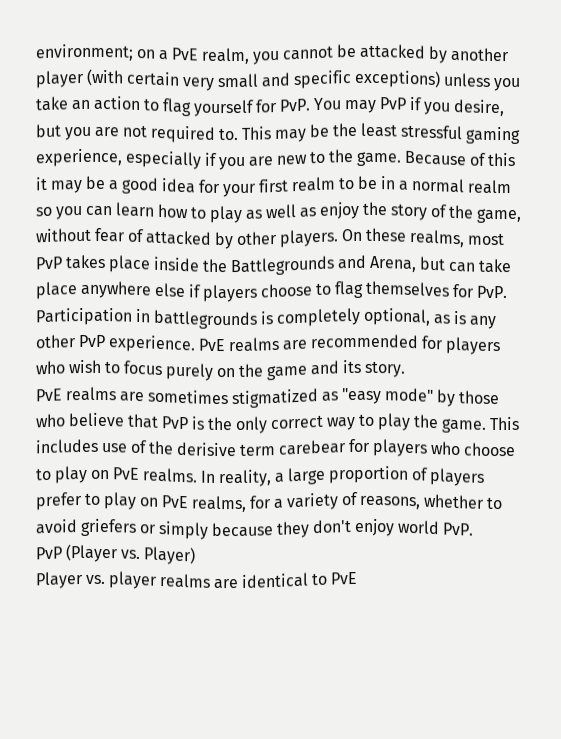environment; on a PvE realm, you cannot be attacked by another player (with certain very small and specific exceptions) unless you take an action to flag yourself for PvP. You may PvP if you desire, but you are not required to. This may be the least stressful gaming experience, especially if you are new to the game. Because of this it may be a good idea for your first realm to be in a normal realm so you can learn how to play as well as enjoy the story of the game, without fear of attacked by other players. On these realms, most PvP takes place inside the Battlegrounds and Arena, but can take place anywhere else if players choose to flag themselves for PvP. Participation in battlegrounds is completely optional, as is any other PvP experience. PvE realms are recommended for players who wish to focus purely on the game and its story.
PvE realms are sometimes stigmatized as "easy mode" by those who believe that PvP is the only correct way to play the game. This includes use of the derisive term carebear for players who choose to play on PvE realms. In reality, a large proportion of players prefer to play on PvE realms, for a variety of reasons, whether to avoid griefers or simply because they don't enjoy world PvP.
PvP (Player vs. Player)
Player vs. player realms are identical to PvE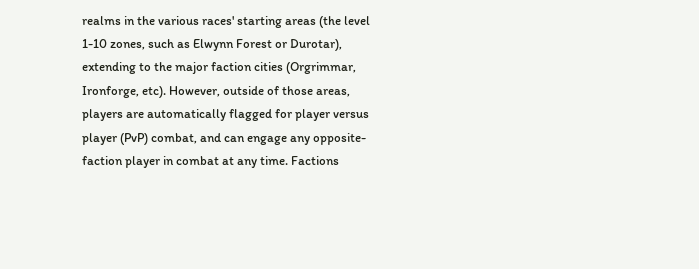realms in the various races' starting areas (the level 1-10 zones, such as Elwynn Forest or Durotar), extending to the major faction cities (Orgrimmar, Ironforge, etc). However, outside of those areas, players are automatically flagged for player versus player (PvP) combat, and can engage any opposite-faction player in combat at any time. Factions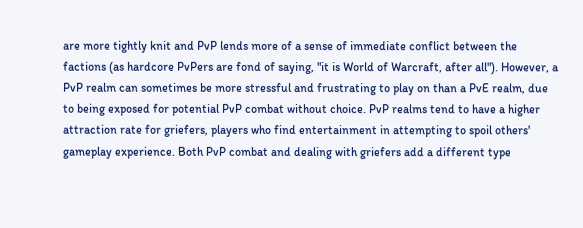are more tightly knit and PvP lends more of a sense of immediate conflict between the factions (as hardcore PvPers are fond of saying, "it is World of Warcraft, after all"). However, a PvP realm can sometimes be more stressful and frustrating to play on than a PvE realm, due to being exposed for potential PvP combat without choice. PvP realms tend to have a higher attraction rate for griefers, players who find entertainment in attempting to spoil others' gameplay experience. Both PvP combat and dealing with griefers add a different type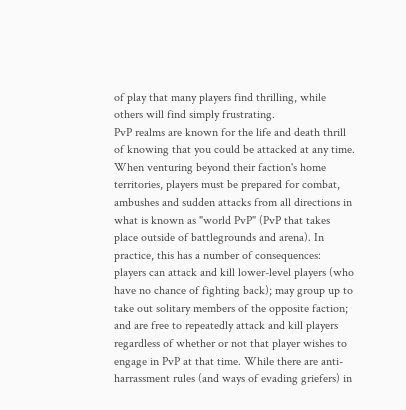of play that many players find thrilling, while others will find simply frustrating.
PvP realms are known for the life and death thrill of knowing that you could be attacked at any time. When venturing beyond their faction's home territories, players must be prepared for combat, ambushes and sudden attacks from all directions in what is known as "world PvP" (PvP that takes place outside of battlegrounds and arena). In practice, this has a number of consequences: players can attack and kill lower-level players (who have no chance of fighting back); may group up to take out solitary members of the opposite faction; and are free to repeatedly attack and kill players regardless of whether or not that player wishes to engage in PvP at that time. While there are anti-harrassment rules (and ways of evading griefers) in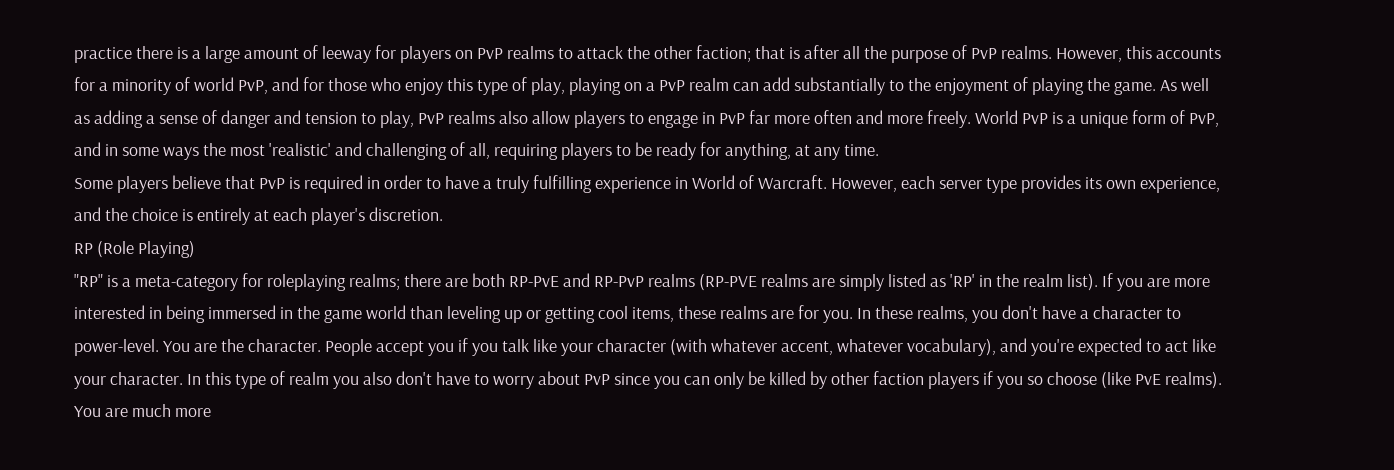practice there is a large amount of leeway for players on PvP realms to attack the other faction; that is after all the purpose of PvP realms. However, this accounts for a minority of world PvP, and for those who enjoy this type of play, playing on a PvP realm can add substantially to the enjoyment of playing the game. As well as adding a sense of danger and tension to play, PvP realms also allow players to engage in PvP far more often and more freely. World PvP is a unique form of PvP, and in some ways the most 'realistic' and challenging of all, requiring players to be ready for anything, at any time.
Some players believe that PvP is required in order to have a truly fulfilling experience in World of Warcraft. However, each server type provides its own experience, and the choice is entirely at each player's discretion.
RP (Role Playing)
"RP" is a meta-category for roleplaying realms; there are both RP-PvE and RP-PvP realms (RP-PVE realms are simply listed as 'RP' in the realm list). If you are more interested in being immersed in the game world than leveling up or getting cool items, these realms are for you. In these realms, you don't have a character to power-level. You are the character. People accept you if you talk like your character (with whatever accent, whatever vocabulary), and you're expected to act like your character. In this type of realm you also don't have to worry about PvP since you can only be killed by other faction players if you so choose (like PvE realms). You are much more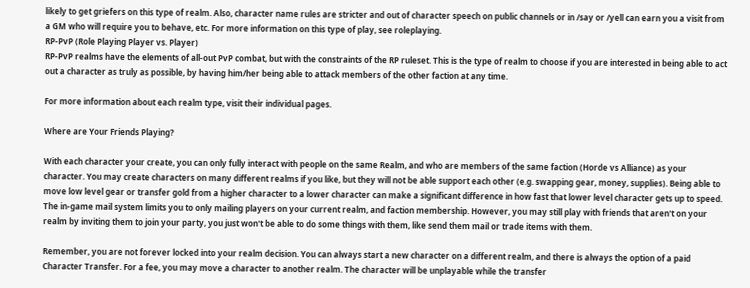likely to get griefers on this type of realm. Also, character name rules are stricter and out of character speech on public channels or in /say or /yell can earn you a visit from a GM who will require you to behave, etc. For more information on this type of play, see roleplaying.
RP-PvP (Role Playing Player vs. Player)
RP-PvP realms have the elements of all-out PvP combat, but with the constraints of the RP ruleset. This is the type of realm to choose if you are interested in being able to act out a character as truly as possible, by having him/her being able to attack members of the other faction at any time.

For more information about each realm type, visit their individual pages.

Where are Your Friends Playing?

With each character your create, you can only fully interact with people on the same Realm, and who are members of the same faction (Horde vs Alliance) as your character. You may create characters on many different realms if you like, but they will not be able support each other (e.g. swapping gear, money, supplies). Being able to move low level gear or transfer gold from a higher character to a lower character can make a significant difference in how fast that lower level character gets up to speed. The in-game mail system limits you to only mailing players on your current realm, and faction membership. However, you may still play with friends that aren't on your realm by inviting them to join your party, you just won't be able to do some things with them, like send them mail or trade items with them.

Remember, you are not forever locked into your realm decision. You can always start a new character on a different realm, and there is always the option of a paid Character Transfer. For a fee, you may move a character to another realm. The character will be unplayable while the transfer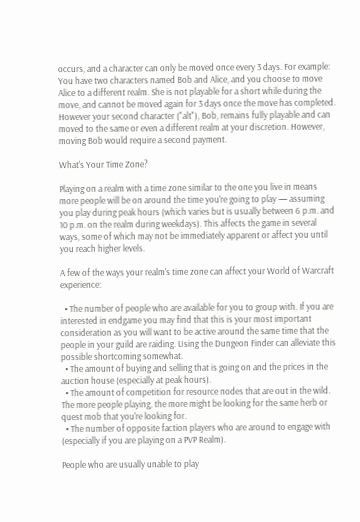occurs, and a character can only be moved once every 3 days. For example: You have two characters named Bob and Alice, and you choose to move Alice to a different realm. She is not playable for a short while during the move, and cannot be moved again for 3 days once the move has completed. However your second character ("alt"), Bob, remains fully playable and can moved to the same or even a different realm at your discretion. However, moving Bob would require a second payment.

What's Your Time Zone?

Playing on a realm with a time zone similar to the one you live in means more people will be on around the time you're going to play — assuming you play during peak hours (which varies but is usually between 6 p.m. and 10 p.m. on the realm during weekdays). This affects the game in several ways, some of which may not be immediately apparent or affect you until you reach higher levels.

A few of the ways your realm's time zone can affect your World of Warcraft experience:

  • The number of people who are available for you to group with. If you are interested in endgame you may find that this is your most important consideration as you will want to be active around the same time that the people in your guild are raiding. Using the Dungeon Finder can alleviate this possible shortcoming somewhat.
  • The amount of buying and selling that is going on and the prices in the auction house (especially at peak hours).
  • The amount of competition for resource nodes that are out in the wild. The more people playing, the more might be looking for the same herb or quest mob that you're looking for.
  • The number of opposite faction players who are around to engage with (especially if you are playing on a PVP Realm).

People who are usually unable to play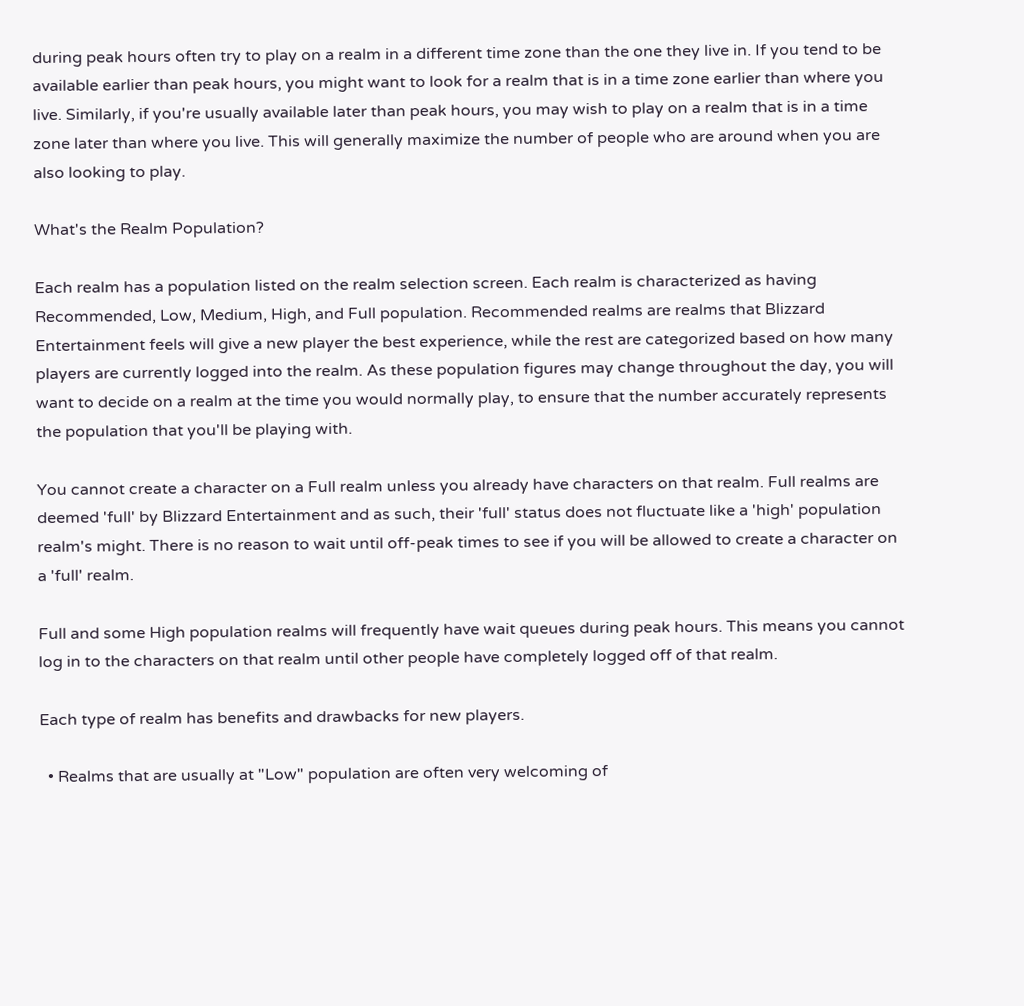during peak hours often try to play on a realm in a different time zone than the one they live in. If you tend to be available earlier than peak hours, you might want to look for a realm that is in a time zone earlier than where you live. Similarly, if you're usually available later than peak hours, you may wish to play on a realm that is in a time zone later than where you live. This will generally maximize the number of people who are around when you are also looking to play.

What's the Realm Population?

Each realm has a population listed on the realm selection screen. Each realm is characterized as having Recommended, Low, Medium, High, and Full population. Recommended realms are realms that Blizzard Entertainment feels will give a new player the best experience, while the rest are categorized based on how many players are currently logged into the realm. As these population figures may change throughout the day, you will want to decide on a realm at the time you would normally play, to ensure that the number accurately represents the population that you'll be playing with.

You cannot create a character on a Full realm unless you already have characters on that realm. Full realms are deemed 'full' by Blizzard Entertainment and as such, their 'full' status does not fluctuate like a 'high' population realm's might. There is no reason to wait until off-peak times to see if you will be allowed to create a character on a 'full' realm.

Full and some High population realms will frequently have wait queues during peak hours. This means you cannot log in to the characters on that realm until other people have completely logged off of that realm.

Each type of realm has benefits and drawbacks for new players.

  • Realms that are usually at "Low" population are often very welcoming of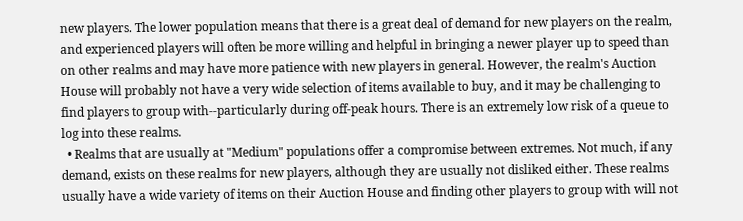new players. The lower population means that there is a great deal of demand for new players on the realm, and experienced players will often be more willing and helpful in bringing a newer player up to speed than on other realms and may have more patience with new players in general. However, the realm's Auction House will probably not have a very wide selection of items available to buy, and it may be challenging to find players to group with--particularly during off-peak hours. There is an extremely low risk of a queue to log into these realms.
  • Realms that are usually at "Medium" populations offer a compromise between extremes. Not much, if any demand, exists on these realms for new players, although they are usually not disliked either. These realms usually have a wide variety of items on their Auction House and finding other players to group with will not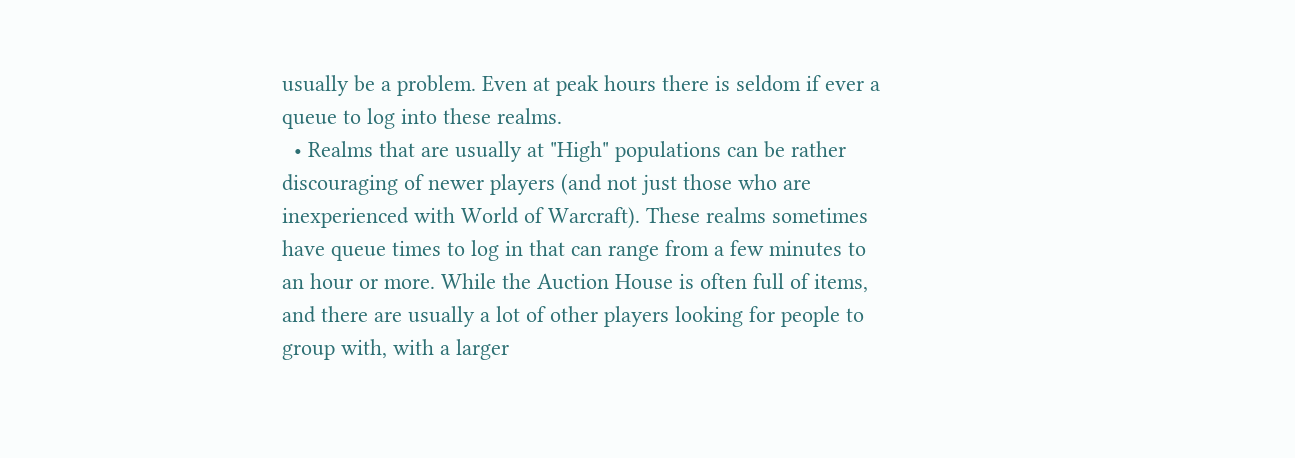usually be a problem. Even at peak hours there is seldom if ever a queue to log into these realms.
  • Realms that are usually at "High" populations can be rather discouraging of newer players (and not just those who are inexperienced with World of Warcraft). These realms sometimes have queue times to log in that can range from a few minutes to an hour or more. While the Auction House is often full of items, and there are usually a lot of other players looking for people to group with, with a larger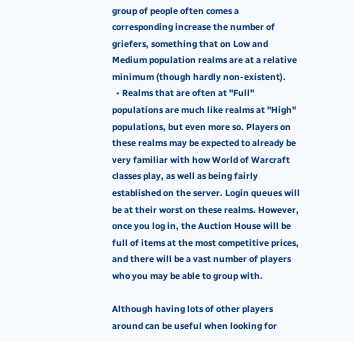group of people often comes a corresponding increase the number of griefers, something that on Low and Medium population realms are at a relative minimum (though hardly non-existent).
  • Realms that are often at "Full" populations are much like realms at "High" populations, but even more so. Players on these realms may be expected to already be very familiar with how World of Warcraft classes play, as well as being fairly established on the server. Login queues will be at their worst on these realms. However, once you log in, the Auction House will be full of items at the most competitive prices, and there will be a vast number of players who you may be able to group with.

Although having lots of other players around can be useful when looking for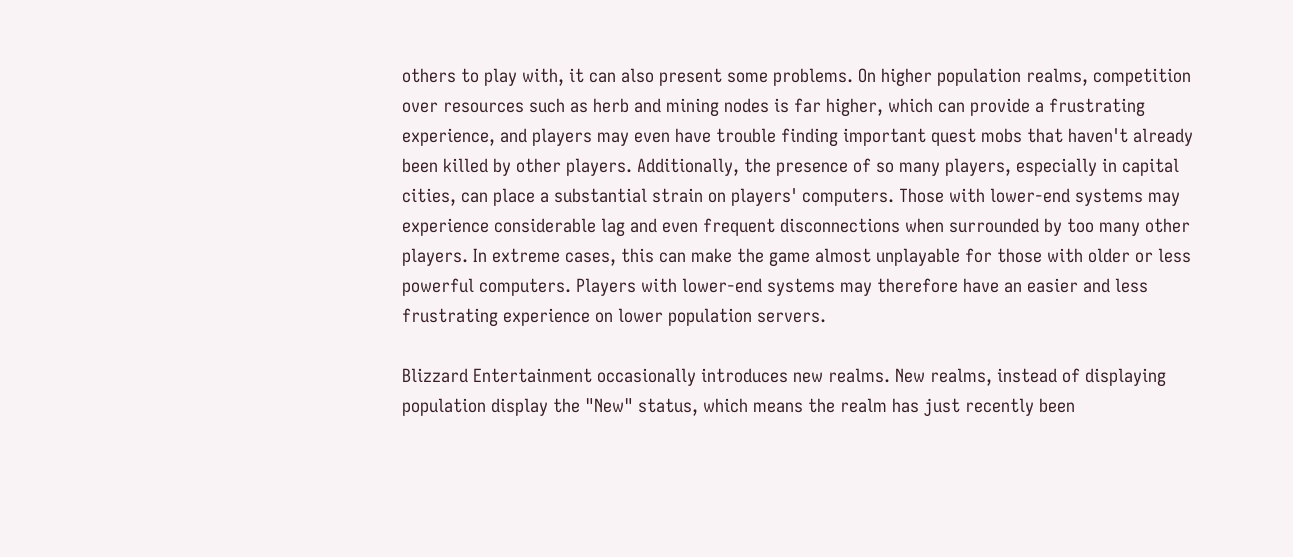others to play with, it can also present some problems. On higher population realms, competition over resources such as herb and mining nodes is far higher, which can provide a frustrating experience, and players may even have trouble finding important quest mobs that haven't already been killed by other players. Additionally, the presence of so many players, especially in capital cities, can place a substantial strain on players' computers. Those with lower-end systems may experience considerable lag and even frequent disconnections when surrounded by too many other players. In extreme cases, this can make the game almost unplayable for those with older or less powerful computers. Players with lower-end systems may therefore have an easier and less frustrating experience on lower population servers.

Blizzard Entertainment occasionally introduces new realms. New realms, instead of displaying population display the "New" status, which means the realm has just recently been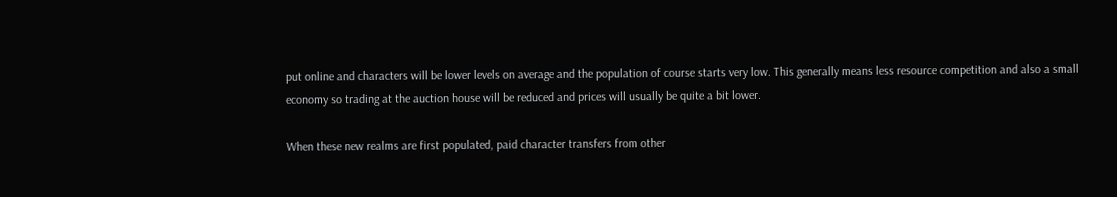put online and characters will be lower levels on average and the population of course starts very low. This generally means less resource competition and also a small economy so trading at the auction house will be reduced and prices will usually be quite a bit lower.

When these new realms are first populated, paid character transfers from other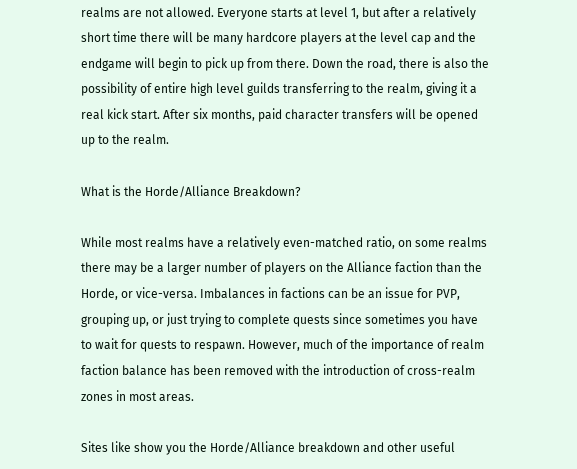realms are not allowed. Everyone starts at level 1, but after a relatively short time there will be many hardcore players at the level cap and the endgame will begin to pick up from there. Down the road, there is also the possibility of entire high level guilds transferring to the realm, giving it a real kick start. After six months, paid character transfers will be opened up to the realm.

What is the Horde/Alliance Breakdown?

While most realms have a relatively even-matched ratio, on some realms there may be a larger number of players on the Alliance faction than the Horde, or vice-versa. Imbalances in factions can be an issue for PVP, grouping up, or just trying to complete quests since sometimes you have to wait for quests to respawn. However, much of the importance of realm faction balance has been removed with the introduction of cross-realm zones in most areas.

Sites like show you the Horde/Alliance breakdown and other useful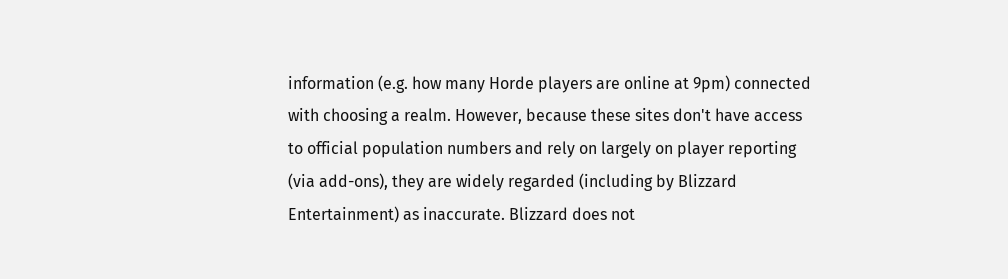information (e.g. how many Horde players are online at 9pm) connected with choosing a realm. However, because these sites don't have access to official population numbers and rely on largely on player reporting (via add-ons), they are widely regarded (including by Blizzard Entertainment) as inaccurate. Blizzard does not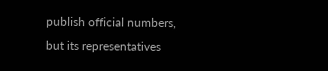publish official numbers, but its representatives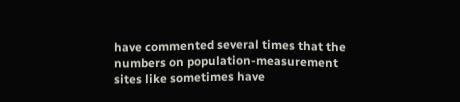have commented several times that the numbers on population-measurement sites like sometimes have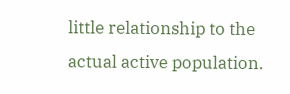little relationship to the actual active population.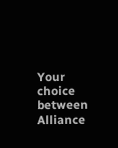Your choice between Alliance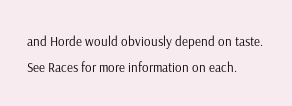and Horde would obviously depend on taste. See Races for more information on each.